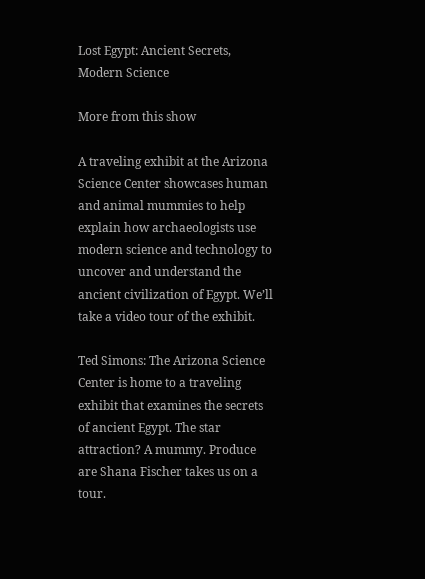Lost Egypt: Ancient Secrets, Modern Science

More from this show

A traveling exhibit at the Arizona Science Center showcases human and animal mummies to help explain how archaeologists use modern science and technology to uncover and understand the ancient civilization of Egypt. We’ll take a video tour of the exhibit.

Ted Simons: The Arizona Science Center is home to a traveling exhibit that examines the secrets of ancient Egypt. The star attraction? A mummy. Produce are Shana Fischer takes us on a tour.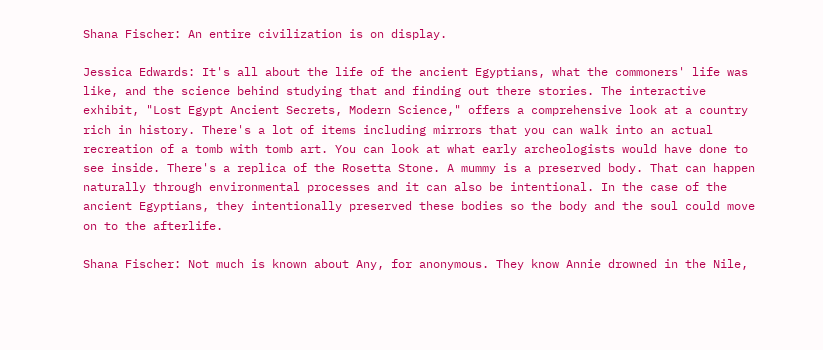Shana Fischer: An entire civilization is on display.

Jessica Edwards: It's all about the life of the ancient Egyptians, what the commoners' life was like, and the science behind studying that and finding out there stories. The interactive exhibit, "Lost Egypt Ancient Secrets, Modern Science," offers a comprehensive look at a country rich in history. There's a lot of items including mirrors that you can walk into an actual recreation of a tomb with tomb art. You can look at what early archeologists would have done to see inside. There's a replica of the Rosetta Stone. A mummy is a preserved body. That can happen naturally through environmental processes and it can also be intentional. In the case of the ancient Egyptians, they intentionally preserved these bodies so the body and the soul could move on to the afterlife.

Shana Fischer: Not much is known about Any, for anonymous. They know Annie drowned in the Nile,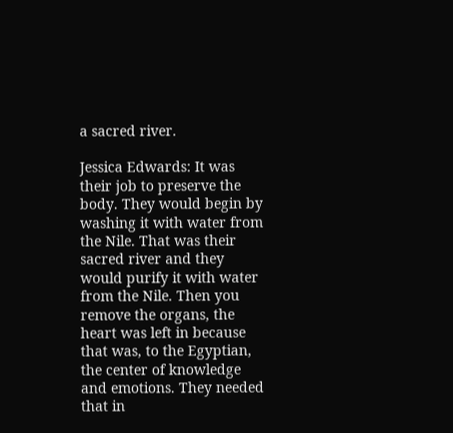a sacred river.

Jessica Edwards: It was their job to preserve the body. They would begin by washing it with water from the Nile. That was their sacred river and they would purify it with water from the Nile. Then you remove the organs, the heart was left in because that was, to the Egyptian, the center of knowledge and emotions. They needed that in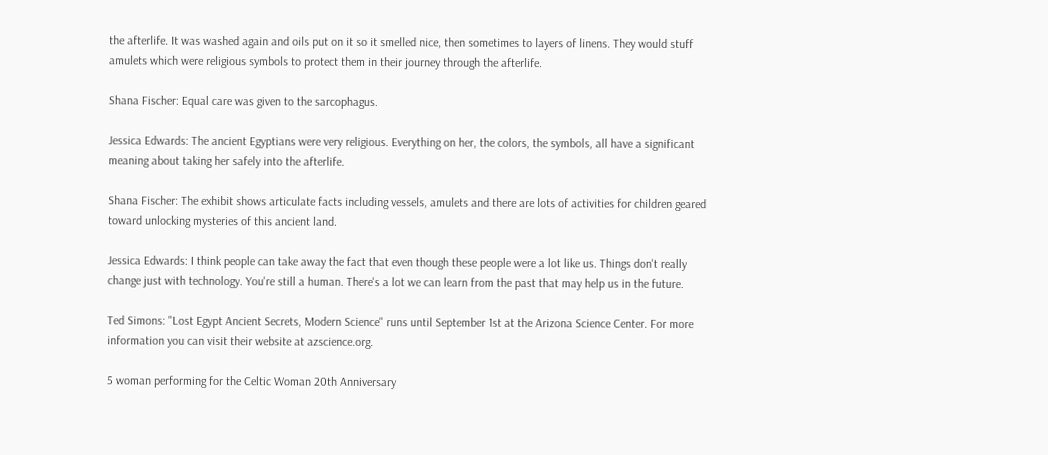the afterlife. It was washed again and oils put on it so it smelled nice, then sometimes to layers of linens. They would stuff amulets which were religious symbols to protect them in their journey through the afterlife.

Shana Fischer: Equal care was given to the sarcophagus.

Jessica Edwards: The ancient Egyptians were very religious. Everything on her, the colors, the symbols, all have a significant meaning about taking her safely into the afterlife.

Shana Fischer: The exhibit shows articulate facts including vessels, amulets and there are lots of activities for children geared toward unlocking mysteries of this ancient land.

Jessica Edwards: I think people can take away the fact that even though these people were a lot like us. Things don't really change just with technology. You're still a human. There's a lot we can learn from the past that may help us in the future.

Ted Simons: "Lost Egypt Ancient Secrets, Modern Science" runs until September 1st at the Arizona Science Center. For more information you can visit their website at azscience.org.

5 woman performing for the Celtic Woman 20th Anniversary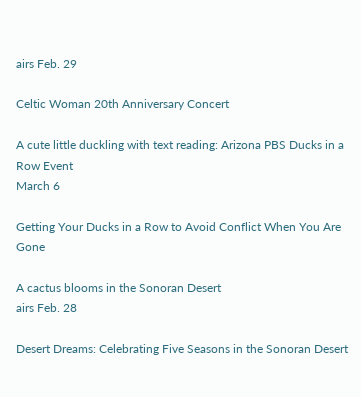airs Feb. 29

Celtic Woman 20th Anniversary Concert

A cute little duckling with text reading: Arizona PBS Ducks in a Row Event
March 6

Getting Your Ducks in a Row to Avoid Conflict When You Are Gone

A cactus blooms in the Sonoran Desert
airs Feb. 28

Desert Dreams: Celebrating Five Seasons in the Sonoran Desert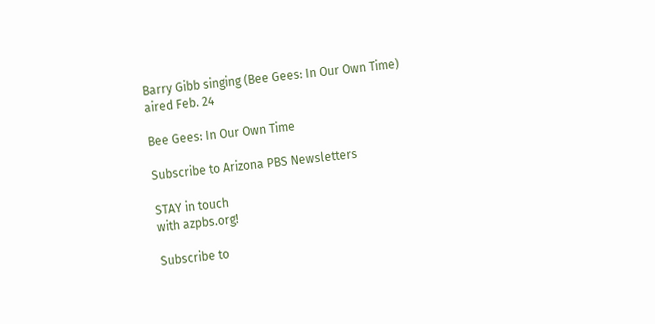Barry Gibb singing (Bee Gees: In Our Own Time)
aired Feb. 24

Bee Gees: In Our Own Time

Subscribe to Arizona PBS Newsletters

STAY in touch
with azpbs.org!

Subscribe to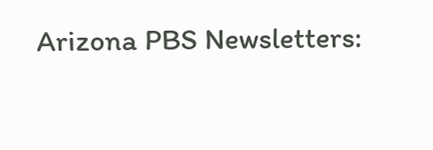Arizona PBS Newsletters: